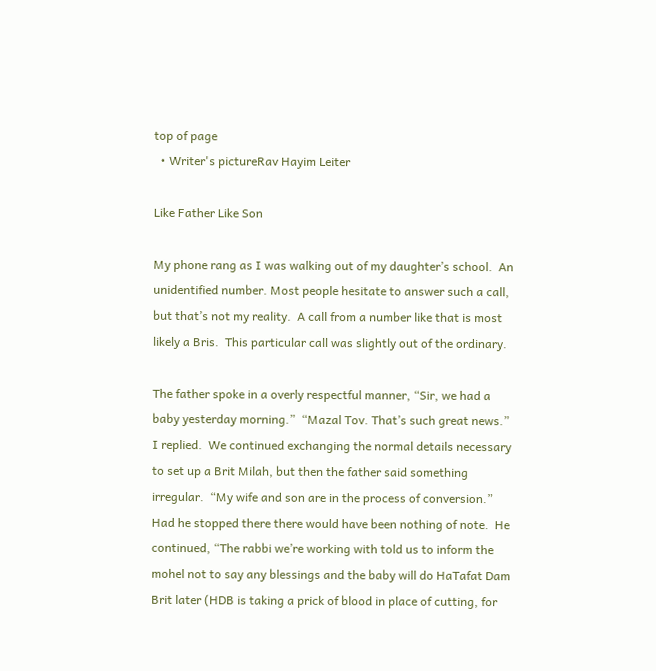top of page
  • Writer's pictureRav Hayim Leiter

Like Father Like Son

My phone rang as I was walking out of my daughter’s school.  An unidentified number. Most people hesitate to answer such a call, but that’s not my reality.  A call from a number like that is most likely a Bris.  This particular call was slightly out of the ordinary.

The father spoke in a overly respectful manner, “Sir, we had a baby yesterday morning.”  “Mazal Tov. That’s such great news.” I replied.  We continued exchanging the normal details necessary to set up a Brit Milah, but then the father said something irregular.  “My wife and son are in the process of conversion.”  Had he stopped there there would have been nothing of note.  He continued, “The rabbi we’re working with told us to inform the mohel not to say any blessings and the baby will do HaTafat Dam Brit later (HDB is taking a prick of blood in place of cutting, for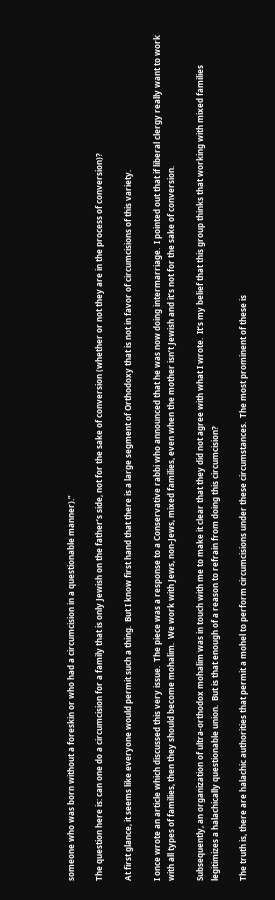someone who was born without a foreskin or who had a circumcision in a questionable manner).”

The question here is: can one do a circumcision for a family that is only Jewish on the father’s side, not for the sake of conversion (whether or not they are in the process of conversion)?

At first glance, it seems like everyone would permit such a thing.  But I know first hand that there is a large segment of Orthodoxy that is not in favor of circumcisions of this variety.

I once wrote an article which discussed this very issue.  The piece was a response to a Conservative rabbi who announced that he was now doing intermarriage.  I pointed out that if liberal clergy really want to work with all types of families, then they should become mohalim.  We work with Jews, non-Jews, mixed families, even when the mother isn’t Jewish and it’s not for the sake of conversion.

Subsequently, an organization of ultra-orthodox mohalim was in touch with me to make it clear that they did not agree with what I wrote.  It’s my belief that this group thinks that working with mixed families legitimizes a halachically questionable union.  But is that enough of a reason to refrain from doing this circumcision?

The truth is, there are halachic authorities that permit a mohel to perform circumcisions under these circumstances.  The most prominent of these is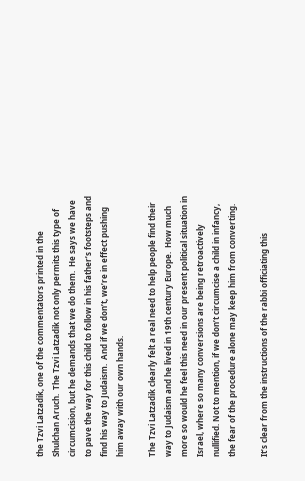the Tzvi Latzadik, one of the commentators printed in the Shulchan Aruch.  The Tzvi Latzadik not only permits this type of circumcision, but he demands that we do them.  He says we have to pave the way for this child to follow in his father’s footsteps and find his way to Judaism.  And if we don’t, we’re in effect pushing him away with our own hands.

The Tzvi Latzadik clearly felt a real need to help people find their way to Judaism and he lived in 19th century Europe.  How much more so would he feel this need in our present political situation in Israel, where so many conversions are being retroactively nullified. Not to mention, if we don’t circumcise a child in infancy, the fear of the procedure alone may keep him from converting.

It’s clear from the instructions of the rabbi officiating this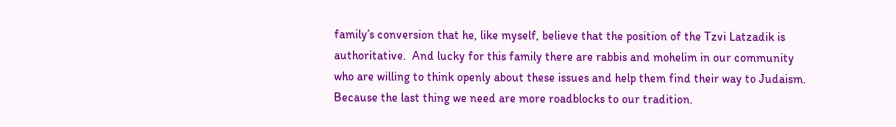family’s conversion that he, like myself, believe that the position of the Tzvi Latzadik is authoritative.  And lucky for this family there are rabbis and mohelim in our community who are willing to think openly about these issues and help them find their way to Judaism.  Because the last thing we need are more roadblocks to our tradition.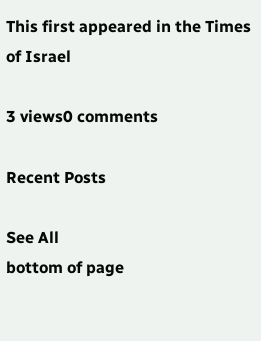This first appeared in the Times of Israel

3 views0 comments

Recent Posts

See All
bottom of page